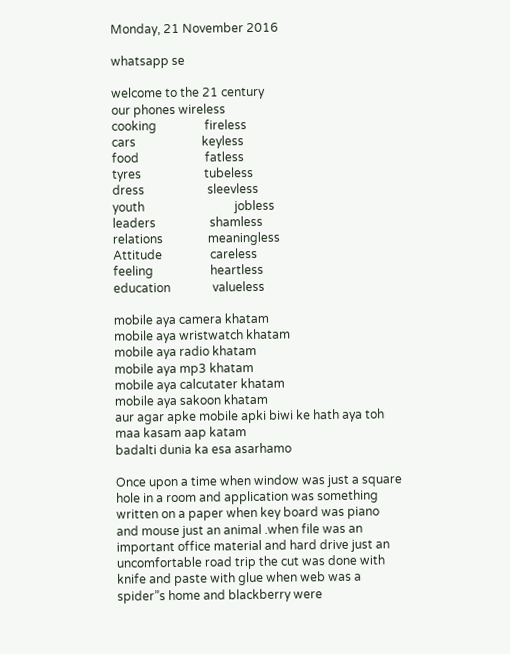Monday, 21 November 2016

whatsapp se

welcome to the 21 century
our phones wireless
cooking                fireless
cars                      keyless
food                      fatless
tyres                     tubeless
dress                     sleevless
youth                              jobless
leaders                  shamless
relations               meaningless
Attitude                careless
feeling                   heartless
education              valueless

mobile aya camera khatam
mobile aya wristwatch khatam
mobile aya radio khatam
mobile aya mp3 khatam
mobile aya calcutater khatam
mobile aya sakoon khatam
aur agar apke mobile apki biwi ke hath aya toh maa kasam aap katam
badalti dunia ka esa asarhamo

Once upon a time when window was just a square hole in a room and application was something written on a paper when key board was piano and mouse just an animal .when file was an important office material and hard drive just an uncomfortable road trip the cut was done with knife and paste with glue when web was a spider”s home and blackberry were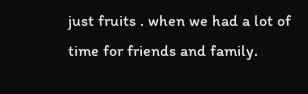just fruits . when we had a lot of time for friends and family.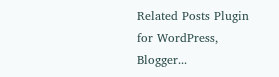Related Posts Plugin for WordPress, Blogger...